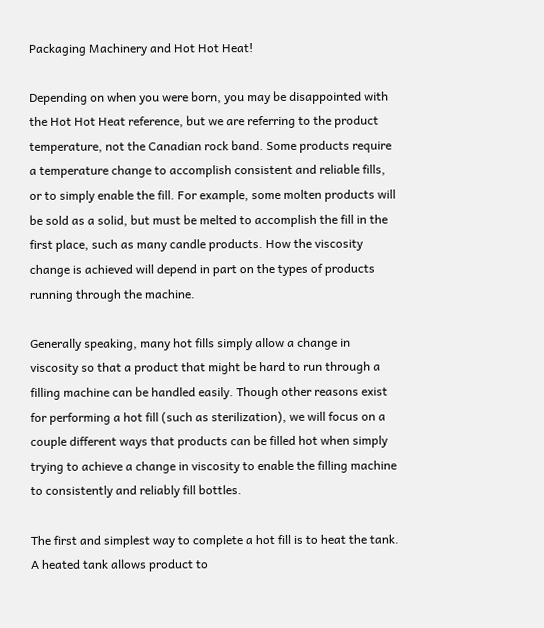Packaging Machinery and Hot Hot Heat!

Depending on when you were born, you may be disappointed with the Hot Hot Heat reference, but we are referring to the product temperature, not the Canadian rock band. Some products require a temperature change to accomplish consistent and reliable fills, or to simply enable the fill. For example, some molten products will be sold as a solid, but must be melted to accomplish the fill in the first place, such as many candle products. How the viscosity change is achieved will depend in part on the types of products running through the machine.

Generally speaking, many hot fills simply allow a change in viscosity so that a product that might be hard to run through a filling machine can be handled easily. Though other reasons exist for performing a hot fill (such as sterilization), we will focus on a couple different ways that products can be filled hot when simply trying to achieve a change in viscosity to enable the filling machine to consistently and reliably fill bottles.

The first and simplest way to complete a hot fill is to heat the tank. A heated tank allows product to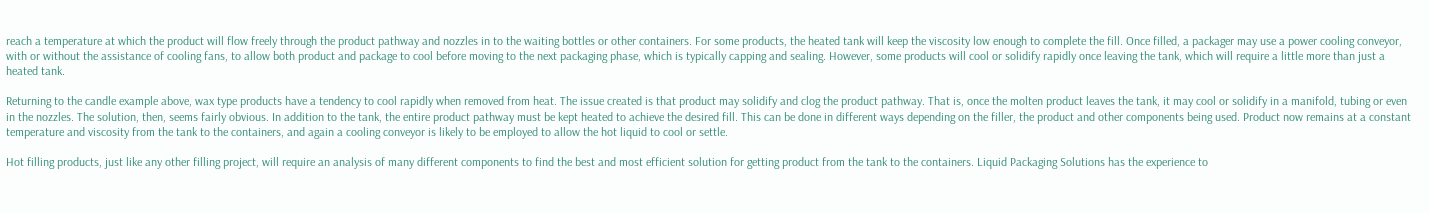reach a temperature at which the product will flow freely through the product pathway and nozzles in to the waiting bottles or other containers. For some products, the heated tank will keep the viscosity low enough to complete the fill. Once filled, a packager may use a power cooling conveyor, with or without the assistance of cooling fans, to allow both product and package to cool before moving to the next packaging phase, which is typically capping and sealing. However, some products will cool or solidify rapidly once leaving the tank, which will require a little more than just a heated tank.

Returning to the candle example above, wax type products have a tendency to cool rapidly when removed from heat. The issue created is that product may solidify and clog the product pathway. That is, once the molten product leaves the tank, it may cool or solidify in a manifold, tubing or even in the nozzles. The solution, then, seems fairly obvious. In addition to the tank, the entire product pathway must be kept heated to achieve the desired fill. This can be done in different ways depending on the filler, the product and other components being used. Product now remains at a constant temperature and viscosity from the tank to the containers, and again a cooling conveyor is likely to be employed to allow the hot liquid to cool or settle.

Hot filling products, just like any other filling project, will require an analysis of many different components to find the best and most efficient solution for getting product from the tank to the containers. Liquid Packaging Solutions has the experience to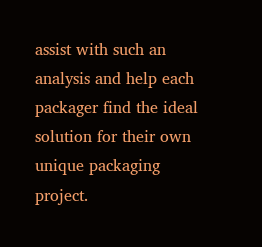assist with such an analysis and help each packager find the ideal solution for their own unique packaging project.